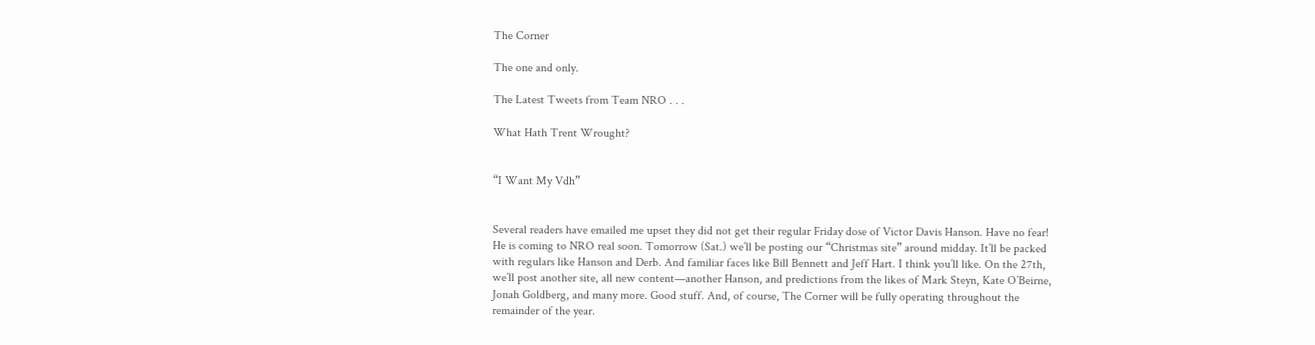The Corner

The one and only.

The Latest Tweets from Team NRO . . .

What Hath Trent Wrought?


“I Want My Vdh”


Several readers have emailed me upset they did not get their regular Friday dose of Victor Davis Hanson. Have no fear! He is coming to NRO real soon. Tomorrow (Sat.) we’ll be posting our “Christmas site” around midday. It’ll be packed with regulars like Hanson and Derb. And familiar faces like Bill Bennett and Jeff Hart. I think you’ll like. On the 27th, we’ll post another site, all new content—another Hanson, and predictions from the likes of Mark Steyn, Kate O’Beirne, Jonah Goldberg, and many more. Good stuff. And, of course, The Corner will be fully operating throughout the remainder of the year.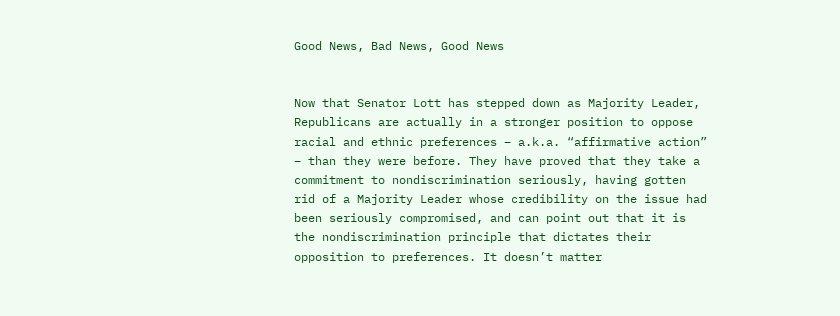Good News, Bad News, Good News


Now that Senator Lott has stepped down as Majority Leader, Republicans are actually in a stronger position to oppose racial and ethnic preferences – a.k.a. “affirmative action” – than they were before. They have proved that they take a commitment to nondiscrimination seriously, having gotten rid of a Majority Leader whose credibility on the issue had been seriously compromised, and can point out that it is the nondiscrimination principle that dictates their opposition to preferences. It doesn’t matter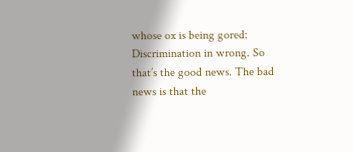whose ox is being gored: Discrimination in wrong. So that’s the good news. The bad news is that the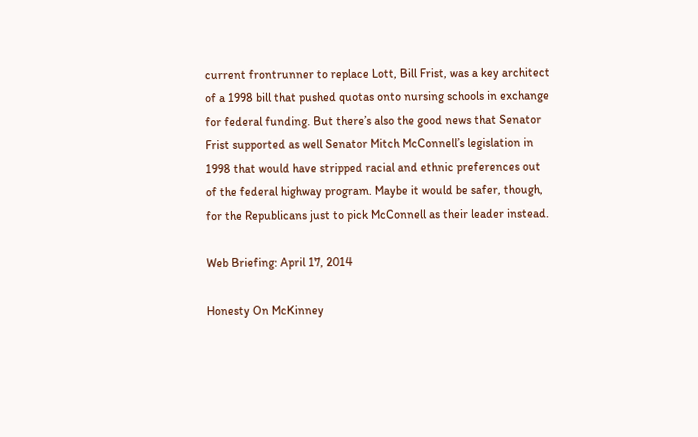current frontrunner to replace Lott, Bill Frist, was a key architect of a 1998 bill that pushed quotas onto nursing schools in exchange for federal funding. But there’s also the good news that Senator Frist supported as well Senator Mitch McConnell’s legislation in 1998 that would have stripped racial and ethnic preferences out of the federal highway program. Maybe it would be safer, though, for the Republicans just to pick McConnell as their leader instead.

Web Briefing: April 17, 2014

Honesty On McKinney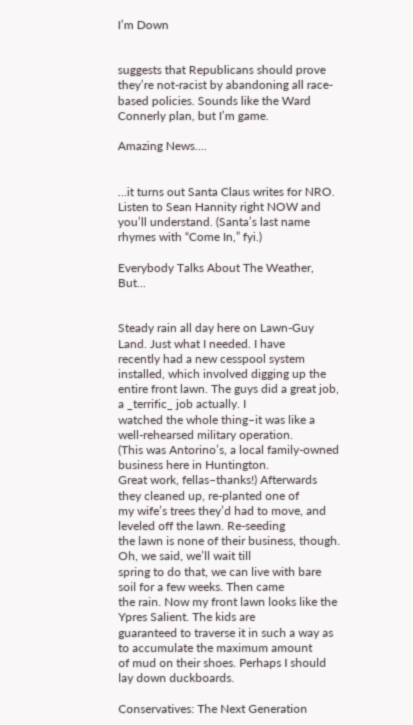I’m Down


suggests that Republicans should prove they’re not-racist by abandoning all race-based policies. Sounds like the Ward Connerly plan, but I’m game.

Amazing News....


…it turns out Santa Claus writes for NRO. Listen to Sean Hannity right NOW and you’ll understand. (Santa’s last name rhymes with “Come In,” fyi.)

Everybody Talks About The Weather, But...


Steady rain all day here on Lawn-Guy Land. Just what I needed. I have
recently had a new cesspool system installed, which involved digging up the
entire front lawn. The guys did a great job, a _terrific_ job actually. I
watched the whole thing–it was like a well-rehearsed military operation.
(This was Antorino’s, a local family-owned business here in Huntington.
Great work, fellas–thanks!) Afterwards they cleaned up, re-planted one of
my wife’s trees they’d had to move, and leveled off the lawn. Re-seeding
the lawn is none of their business, though. Oh, we said, we’ll wait till
spring to do that, we can live with bare soil for a few weeks. Then came
the rain. Now my front lawn looks like the Ypres Salient. The kids are
guaranteed to traverse it in such a way as to accumulate the maximum amount
of mud on their shoes. Perhaps I should lay down duckboards.

Conservatives: The Next Generation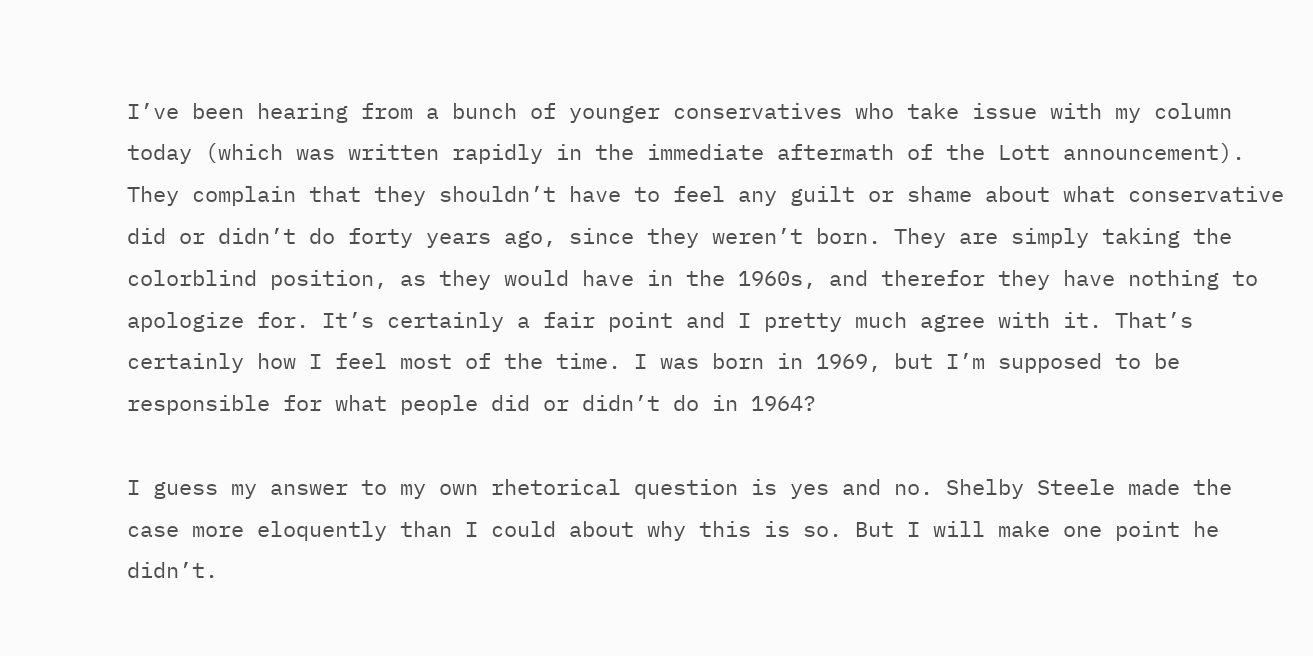I’ve been hearing from a bunch of younger conservatives who take issue with my column today (which was written rapidly in the immediate aftermath of the Lott announcement). They complain that they shouldn’t have to feel any guilt or shame about what conservative did or didn’t do forty years ago, since they weren’t born. They are simply taking the colorblind position, as they would have in the 1960s, and therefor they have nothing to apologize for. It’s certainly a fair point and I pretty much agree with it. That’s certainly how I feel most of the time. I was born in 1969, but I’m supposed to be responsible for what people did or didn’t do in 1964?

I guess my answer to my own rhetorical question is yes and no. Shelby Steele made the case more eloquently than I could about why this is so. But I will make one point he didn’t.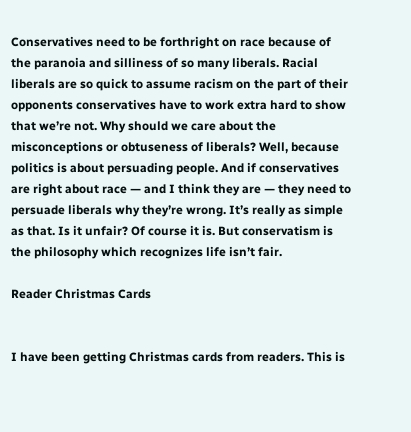Conservatives need to be forthright on race because of the paranoia and silliness of so many liberals. Racial liberals are so quick to assume racism on the part of their opponents conservatives have to work extra hard to show that we’re not. Why should we care about the misconceptions or obtuseness of liberals? Well, because politics is about persuading people. And if conservatives are right about race — and I think they are — they need to persuade liberals why they’re wrong. It’s really as simple as that. Is it unfair? Of course it is. But conservatism is the philosophy which recognizes life isn’t fair.

Reader Christmas Cards


I have been getting Christmas cards from readers. This is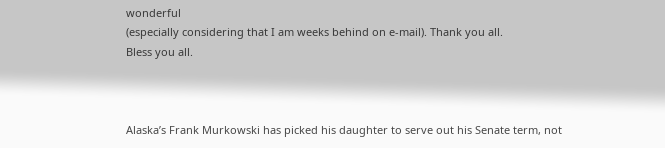wonderful
(especially considering that I am weeks behind on e-mail). Thank you all.
Bless you all.



Alaska’s Frank Murkowski has picked his daughter to serve out his Senate term, not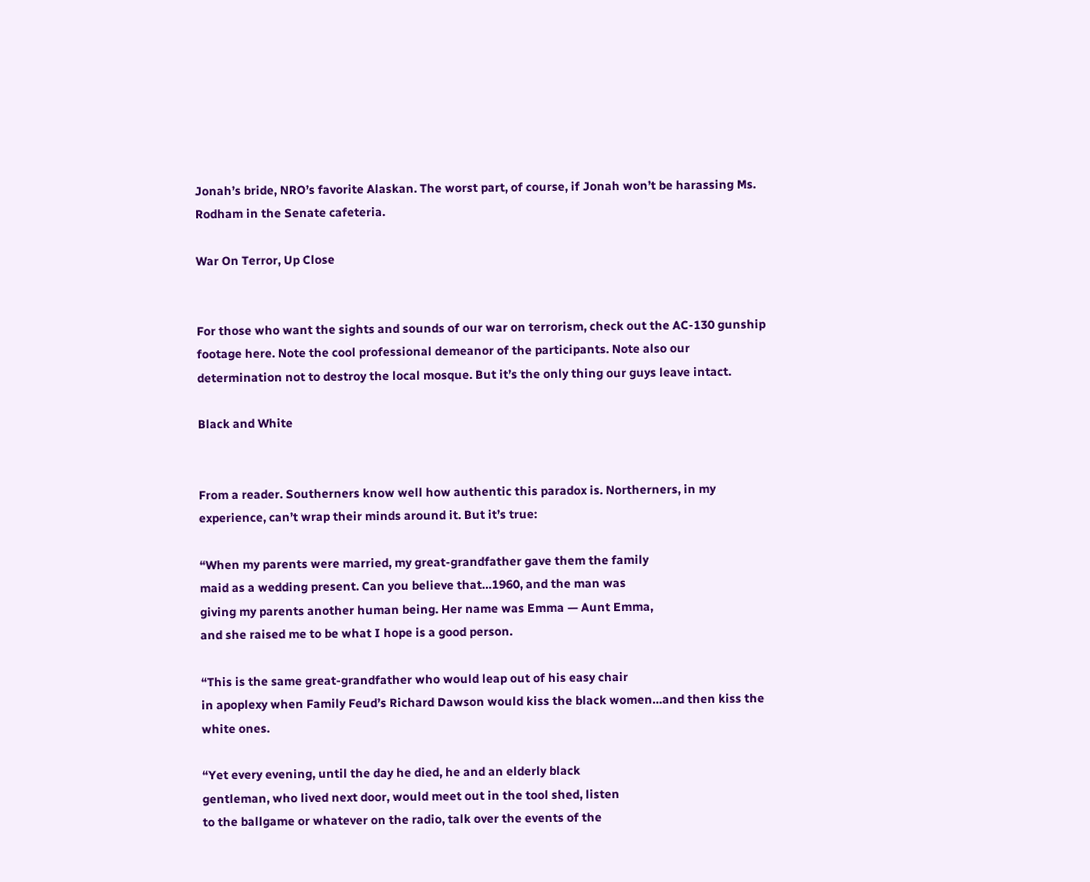Jonah’s bride, NRO’s favorite Alaskan. The worst part, of course, if Jonah won’t be harassing Ms. Rodham in the Senate cafeteria.

War On Terror, Up Close


For those who want the sights and sounds of our war on terrorism, check out the AC-130 gunship footage here. Note the cool professional demeanor of the participants. Note also our determination not to destroy the local mosque. But it’s the only thing our guys leave intact.

Black and White


From a reader. Southerners know well how authentic this paradox is. Northerners, in my experience, can’t wrap their minds around it. But it’s true:

“When my parents were married, my great-grandfather gave them the family
maid as a wedding present. Can you believe that…1960, and the man was
giving my parents another human being. Her name was Emma — Aunt Emma,
and she raised me to be what I hope is a good person.

“This is the same great-grandfather who would leap out of his easy chair
in apoplexy when Family Feud’s Richard Dawson would kiss the black women…and then kiss the white ones.

“Yet every evening, until the day he died, he and an elderly black
gentleman, who lived next door, would meet out in the tool shed, listen
to the ballgame or whatever on the radio, talk over the events of the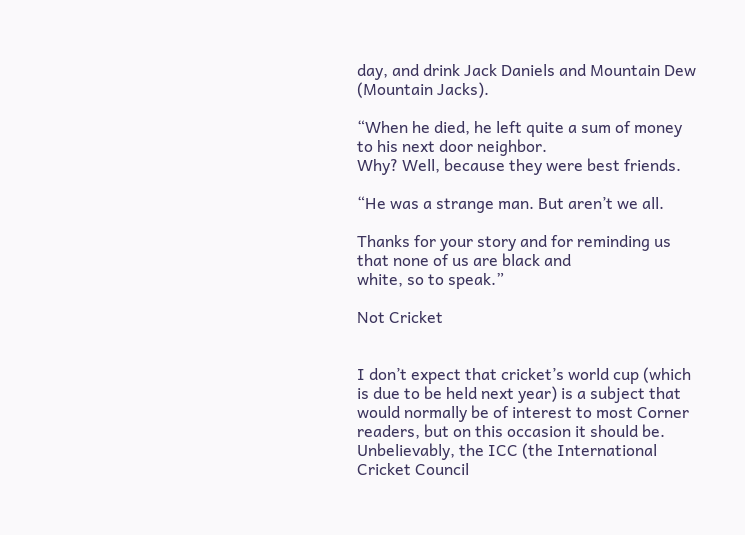day, and drink Jack Daniels and Mountain Dew (Mountain Jacks).

“When he died, he left quite a sum of money to his next door neighbor.
Why? Well, because they were best friends.

“He was a strange man. But aren’t we all.

Thanks for your story and for reminding us that none of us are black and
white, so to speak.”

Not Cricket


I don’t expect that cricket’s world cup (which is due to be held next year) is a subject that would normally be of interest to most Corner readers, but on this occasion it should be. Unbelievably, the ICC (the International Cricket Council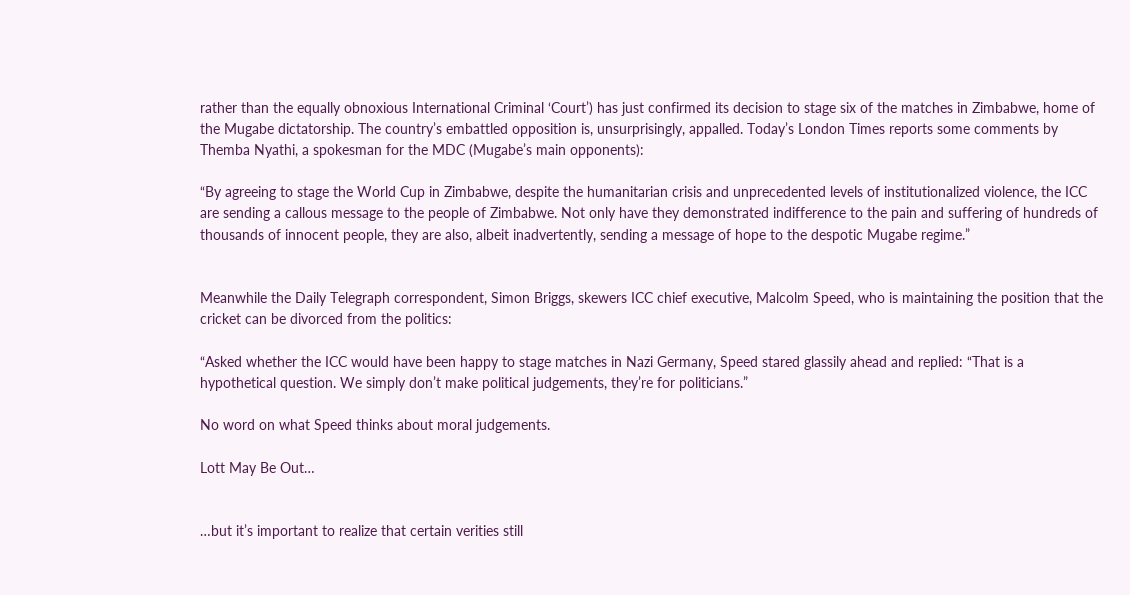rather than the equally obnoxious International Criminal ‘Court’) has just confirmed its decision to stage six of the matches in Zimbabwe, home of the Mugabe dictatorship. The country’s embattled opposition is, unsurprisingly, appalled. Today’s London Times reports some comments by Themba Nyathi, a spokesman for the MDC (Mugabe’s main opponents):

“By agreeing to stage the World Cup in Zimbabwe, despite the humanitarian crisis and unprecedented levels of institutionalized violence, the ICC are sending a callous message to the people of Zimbabwe. Not only have they demonstrated indifference to the pain and suffering of hundreds of thousands of innocent people, they are also, albeit inadvertently, sending a message of hope to the despotic Mugabe regime.”


Meanwhile the Daily Telegraph correspondent, Simon Briggs, skewers ICC chief executive, Malcolm Speed, who is maintaining the position that the cricket can be divorced from the politics:

“Asked whether the ICC would have been happy to stage matches in Nazi Germany, Speed stared glassily ahead and replied: “That is a hypothetical question. We simply don’t make political judgements, they’re for politicians.”

No word on what Speed thinks about moral judgements.

Lott May Be Out…


…but it’s important to realize that certain verities still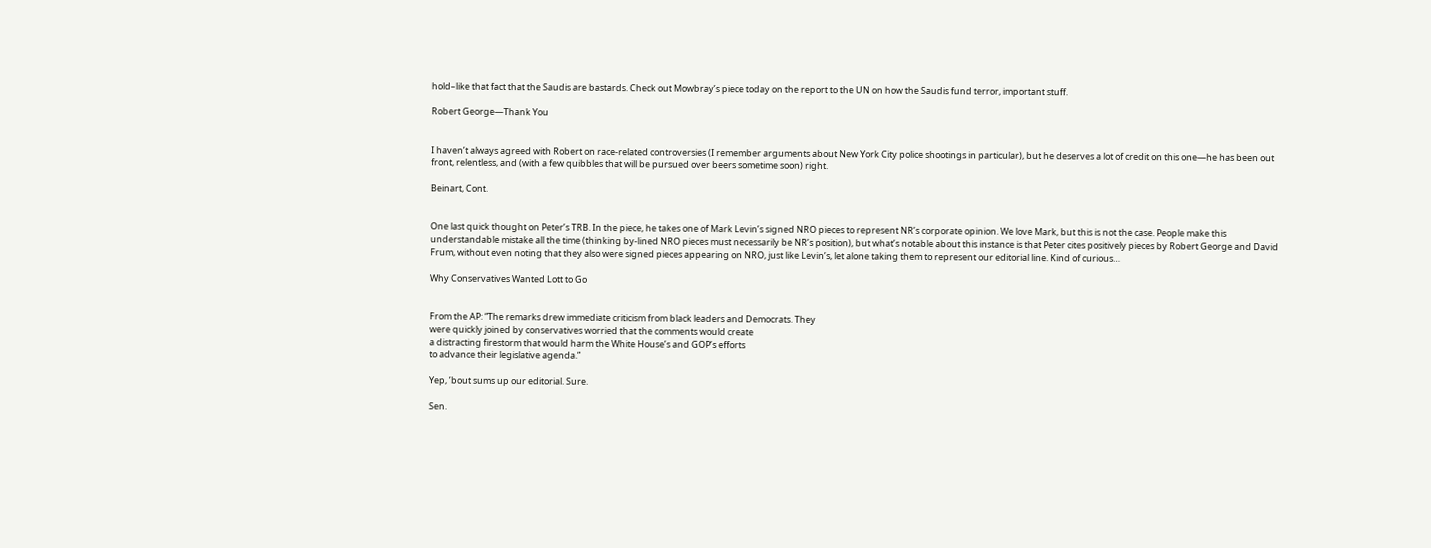hold–like that fact that the Saudis are bastards. Check out Mowbray’s piece today on the report to the UN on how the Saudis fund terror, important stuff.

Robert George—Thank You


I haven’t always agreed with Robert on race-related controversies (I remember arguments about New York City police shootings in particular), but he deserves a lot of credit on this one—he has been out front, relentless, and (with a few quibbles that will be pursued over beers sometime soon) right.

Beinart, Cont.


One last quick thought on Peter’s TRB. In the piece, he takes one of Mark Levin’s signed NRO pieces to represent NR’s corporate opinion. We love Mark, but this is not the case. People make this understandable mistake all the time (thinking by-lined NRO pieces must necessarily be NR’s position), but what’s notable about this instance is that Peter cites positively pieces by Robert George and David Frum, without even noting that they also were signed pieces appearing on NRO, just like Levin’s, let alone taking them to represent our editorial line. Kind of curious…

Why Conservatives Wanted Lott to Go


From the AP: “The remarks drew immediate criticism from black leaders and Democrats. They
were quickly joined by conservatives worried that the comments would create
a distracting firestorm that would harm the White House’s and GOP’s efforts
to advance their legislative agenda.”

Yep, ’bout sums up our editorial. Sure.

Sen.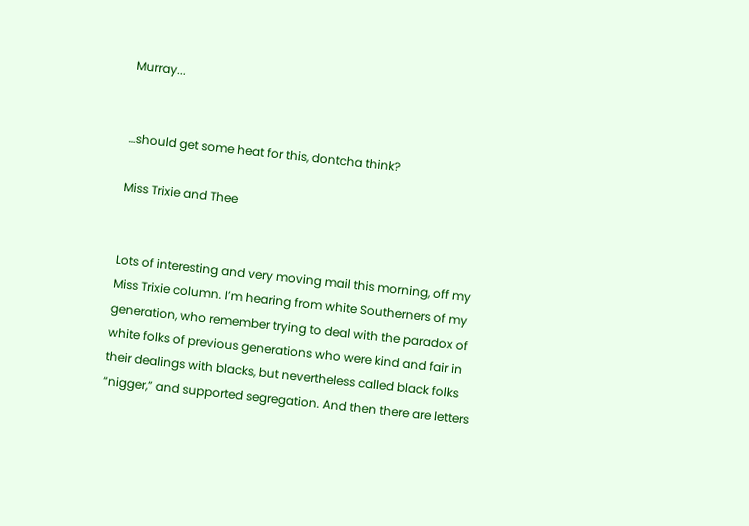Murray...


…should get some heat for this, dontcha think?

Miss Trixie and Thee


Lots of interesting and very moving mail this morning, off my Miss Trixie column. I’m hearing from white Southerners of my generation, who remember trying to deal with the paradox of white folks of previous generations who were kind and fair in their dealings with blacks, but nevertheless called black folks “nigger,” and supported segregation. And then there are letters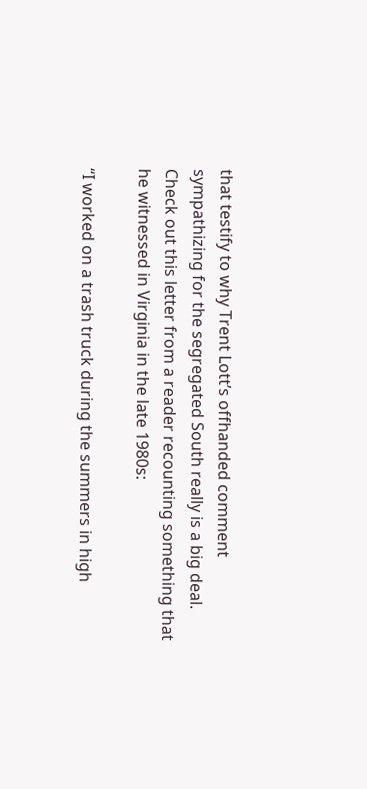that testify to why Trent Lott’s offhanded comment sympathizing for the segregated South really is a big deal. Check out this letter from a reader recounting something that he witnessed in Virginia in the late 1980s:

“I worked on a trash truck during the summers in high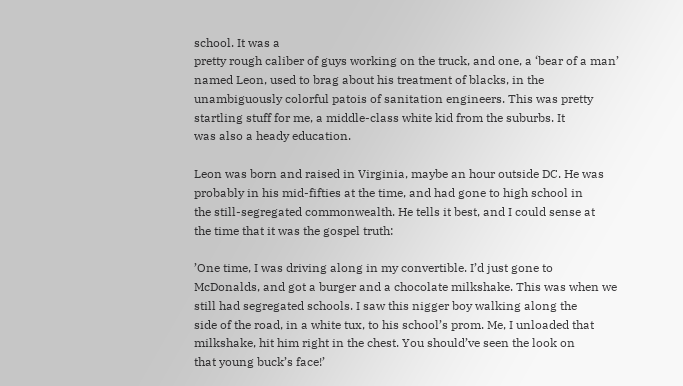school. It was a
pretty rough caliber of guys working on the truck, and one, a ‘bear of a man’
named Leon, used to brag about his treatment of blacks, in the
unambiguously colorful patois of sanitation engineers. This was pretty
startling stuff for me, a middle-class white kid from the suburbs. It
was also a heady education.

Leon was born and raised in Virginia, maybe an hour outside DC. He was
probably in his mid-fifties at the time, and had gone to high school in
the still-segregated commonwealth. He tells it best, and I could sense at
the time that it was the gospel truth:

’One time, I was driving along in my convertible. I’d just gone to
McDonalds, and got a burger and a chocolate milkshake. This was when we
still had segregated schools. I saw this nigger boy walking along the
side of the road, in a white tux, to his school’s prom. Me, I unloaded that
milkshake, hit him right in the chest. You should’ve seen the look on
that young buck’s face!’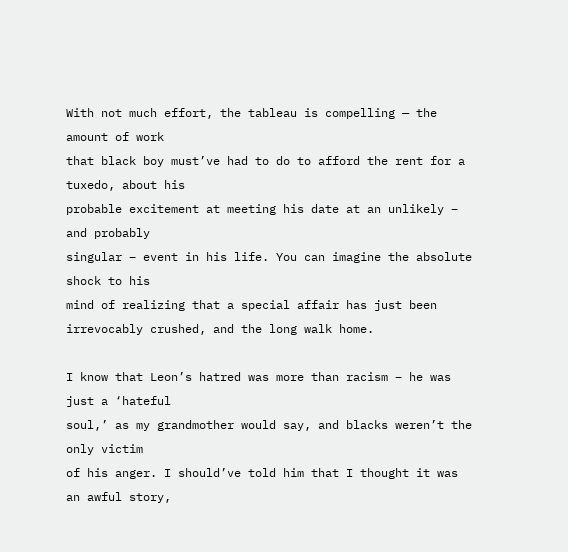With not much effort, the tableau is compelling — the amount of work
that black boy must’ve had to do to afford the rent for a tuxedo, about his
probable excitement at meeting his date at an unlikely – and probably
singular – event in his life. You can imagine the absolute shock to his
mind of realizing that a special affair has just been irrevocably crushed, and the long walk home.

I know that Leon’s hatred was more than racism – he was just a ‘hateful
soul,’ as my grandmother would say, and blacks weren’t the only victim
of his anger. I should’ve told him that I thought it was an awful story,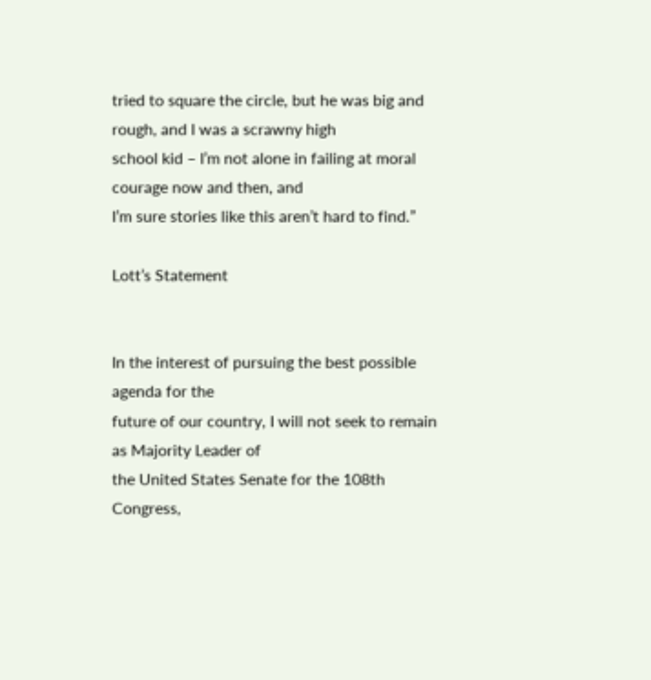tried to square the circle, but he was big and rough, and I was a scrawny high
school kid – I’m not alone in failing at moral courage now and then, and
I’m sure stories like this aren’t hard to find.”

Lott’s Statement


In the interest of pursuing the best possible agenda for the
future of our country, I will not seek to remain as Majority Leader of
the United States Senate for the 108th Congress,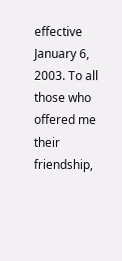effective January 6,
2003. To all those who offered me their friendship,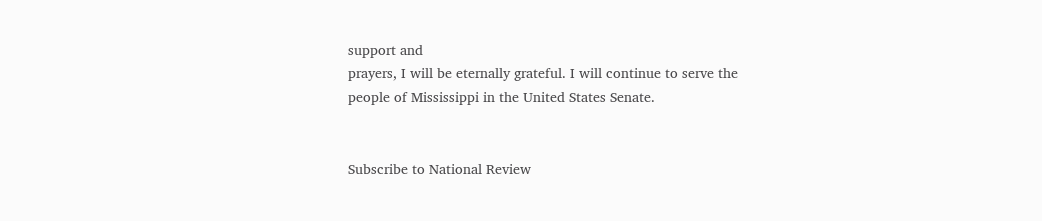support and
prayers, I will be eternally grateful. I will continue to serve the
people of Mississippi in the United States Senate.


Subscribe to National Review